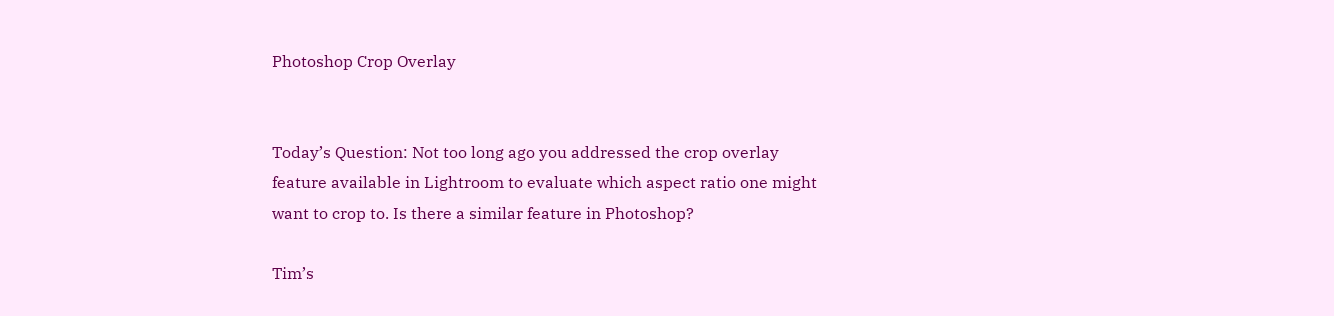Photoshop Crop Overlay


Today’s Question: Not too long ago you addressed the crop overlay feature available in Lightroom to evaluate which aspect ratio one might want to crop to. Is there a similar feature in Photoshop?

Tim’s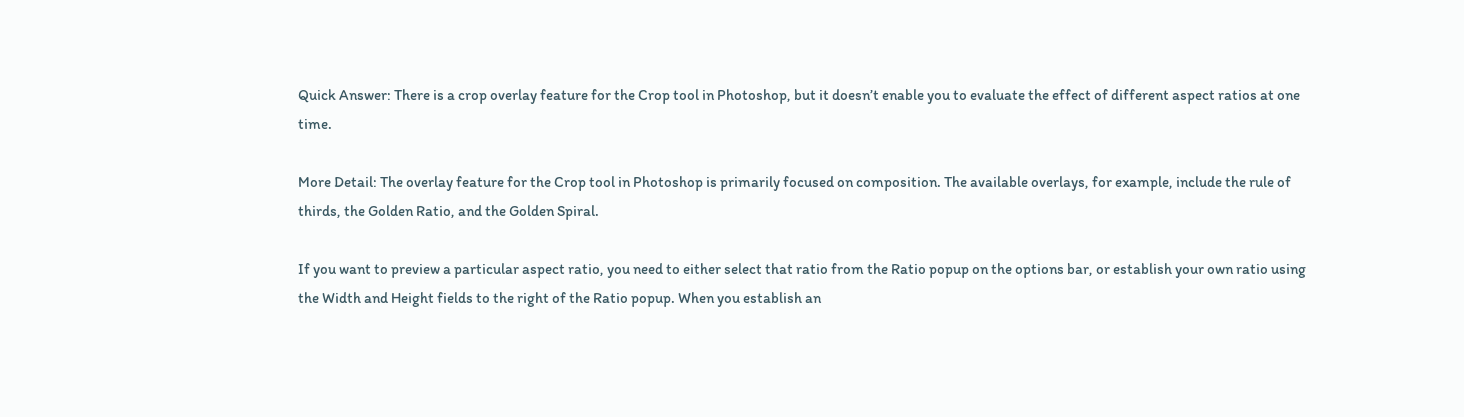Quick Answer: There is a crop overlay feature for the Crop tool in Photoshop, but it doesn’t enable you to evaluate the effect of different aspect ratios at one time.

More Detail: The overlay feature for the Crop tool in Photoshop is primarily focused on composition. The available overlays, for example, include the rule of thirds, the Golden Ratio, and the Golden Spiral.

If you want to preview a particular aspect ratio, you need to either select that ratio from the Ratio popup on the options bar, or establish your own ratio using the Width and Height fields to the right of the Ratio popup. When you establish an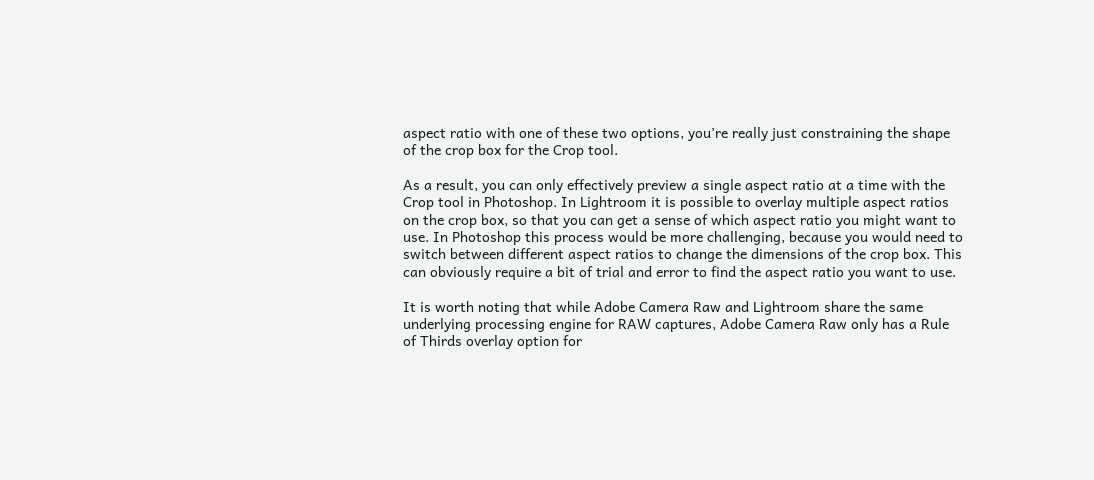aspect ratio with one of these two options, you’re really just constraining the shape of the crop box for the Crop tool.

As a result, you can only effectively preview a single aspect ratio at a time with the Crop tool in Photoshop. In Lightroom it is possible to overlay multiple aspect ratios on the crop box, so that you can get a sense of which aspect ratio you might want to use. In Photoshop this process would be more challenging, because you would need to switch between different aspect ratios to change the dimensions of the crop box. This can obviously require a bit of trial and error to find the aspect ratio you want to use.

It is worth noting that while Adobe Camera Raw and Lightroom share the same underlying processing engine for RAW captures, Adobe Camera Raw only has a Rule of Thirds overlay option for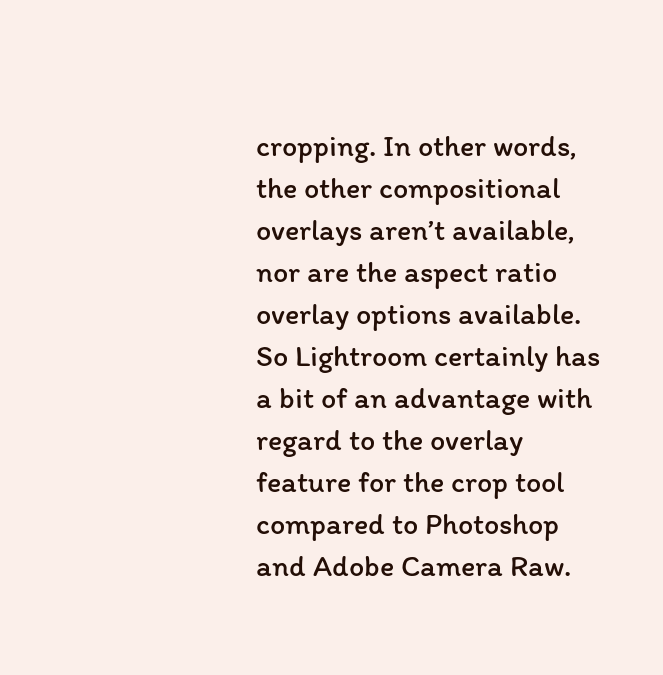cropping. In other words, the other compositional overlays aren’t available, nor are the aspect ratio overlay options available. So Lightroom certainly has a bit of an advantage with regard to the overlay feature for the crop tool compared to Photoshop and Adobe Camera Raw.